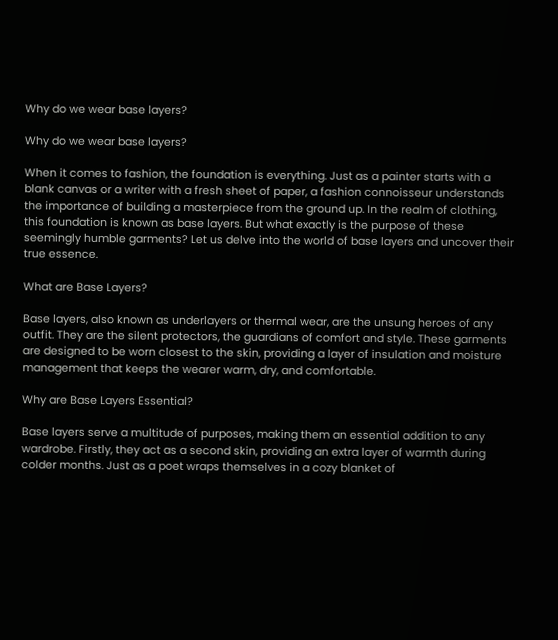Why do we wear base layers?

Why do we wear base layers?

When it comes to fashion, the foundation is everything. Just as a painter starts with a blank canvas or a writer with a fresh sheet of paper, a fashion connoisseur understands the importance of building a masterpiece from the ground up. In the realm of clothing, this foundation is known as base layers. But what exactly is the purpose of these seemingly humble garments? Let us delve into the world of base layers and uncover their true essence.

What are Base Layers?

Base layers, also known as underlayers or thermal wear, are the unsung heroes of any outfit. They are the silent protectors, the guardians of comfort and style. These garments are designed to be worn closest to the skin, providing a layer of insulation and moisture management that keeps the wearer warm, dry, and comfortable.

Why are Base Layers Essential?

Base layers serve a multitude of purposes, making them an essential addition to any wardrobe. Firstly, they act as a second skin, providing an extra layer of warmth during colder months. Just as a poet wraps themselves in a cozy blanket of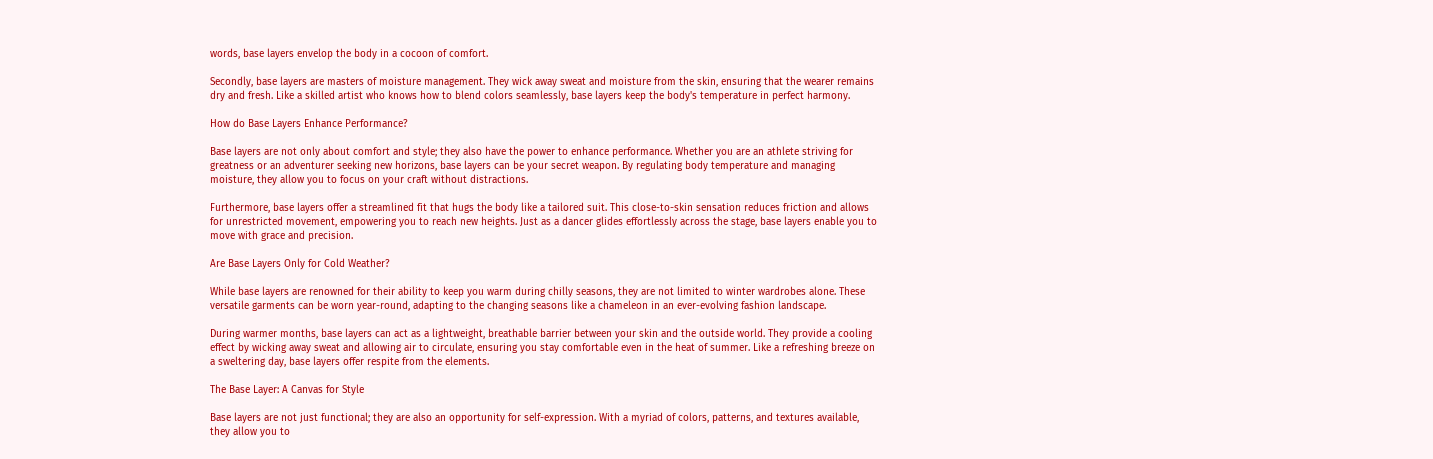words, base layers envelop the body in a cocoon of comfort.

Secondly, base layers are masters of moisture management. They wick away sweat and moisture from the skin, ensuring that the wearer remains dry and fresh. Like a skilled artist who knows how to blend colors seamlessly, base layers keep the body's temperature in perfect harmony.

How do Base Layers Enhance Performance?

Base layers are not only about comfort and style; they also have the power to enhance performance. Whether you are an athlete striving for greatness or an adventurer seeking new horizons, base layers can be your secret weapon. By regulating body temperature and managing moisture, they allow you to focus on your craft without distractions.

Furthermore, base layers offer a streamlined fit that hugs the body like a tailored suit. This close-to-skin sensation reduces friction and allows for unrestricted movement, empowering you to reach new heights. Just as a dancer glides effortlessly across the stage, base layers enable you to move with grace and precision.

Are Base Layers Only for Cold Weather?

While base layers are renowned for their ability to keep you warm during chilly seasons, they are not limited to winter wardrobes alone. These versatile garments can be worn year-round, adapting to the changing seasons like a chameleon in an ever-evolving fashion landscape.

During warmer months, base layers can act as a lightweight, breathable barrier between your skin and the outside world. They provide a cooling effect by wicking away sweat and allowing air to circulate, ensuring you stay comfortable even in the heat of summer. Like a refreshing breeze on a sweltering day, base layers offer respite from the elements.

The Base Layer: A Canvas for Style

Base layers are not just functional; they are also an opportunity for self-expression. With a myriad of colors, patterns, and textures available, they allow you to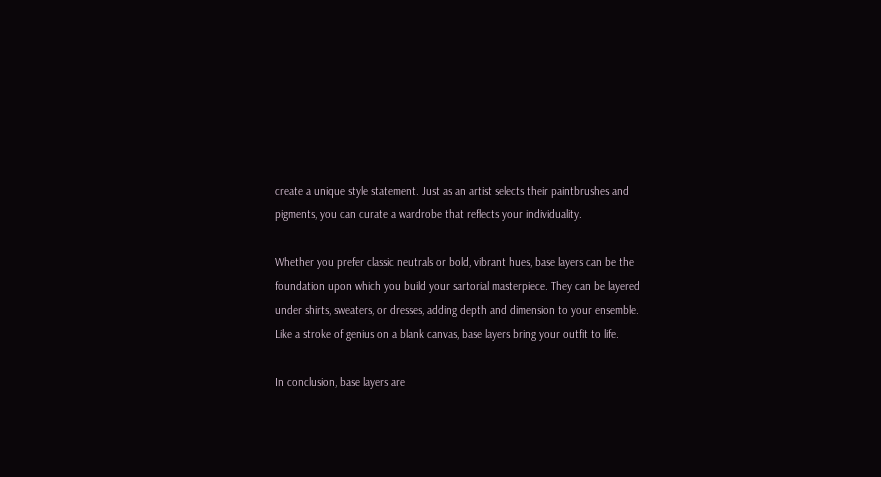create a unique style statement. Just as an artist selects their paintbrushes and pigments, you can curate a wardrobe that reflects your individuality.

Whether you prefer classic neutrals or bold, vibrant hues, base layers can be the foundation upon which you build your sartorial masterpiece. They can be layered under shirts, sweaters, or dresses, adding depth and dimension to your ensemble. Like a stroke of genius on a blank canvas, base layers bring your outfit to life.

In conclusion, base layers are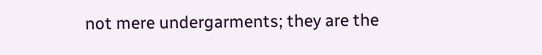not mere undergarments; they are the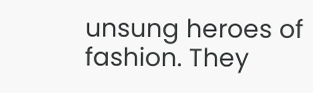unsung heroes of fashion. They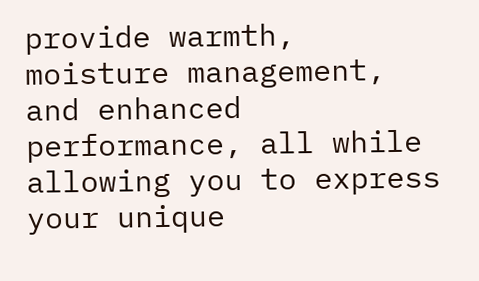provide warmth, moisture management, and enhanced performance, all while allowing you to express your unique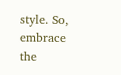style. So, embrace the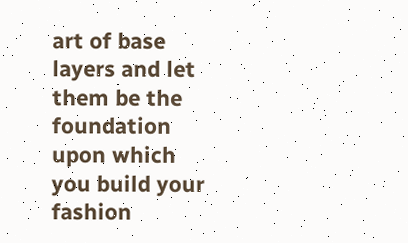art of base layers and let them be the foundation upon which you build your fashion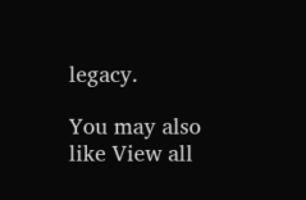legacy.

You may also like View all